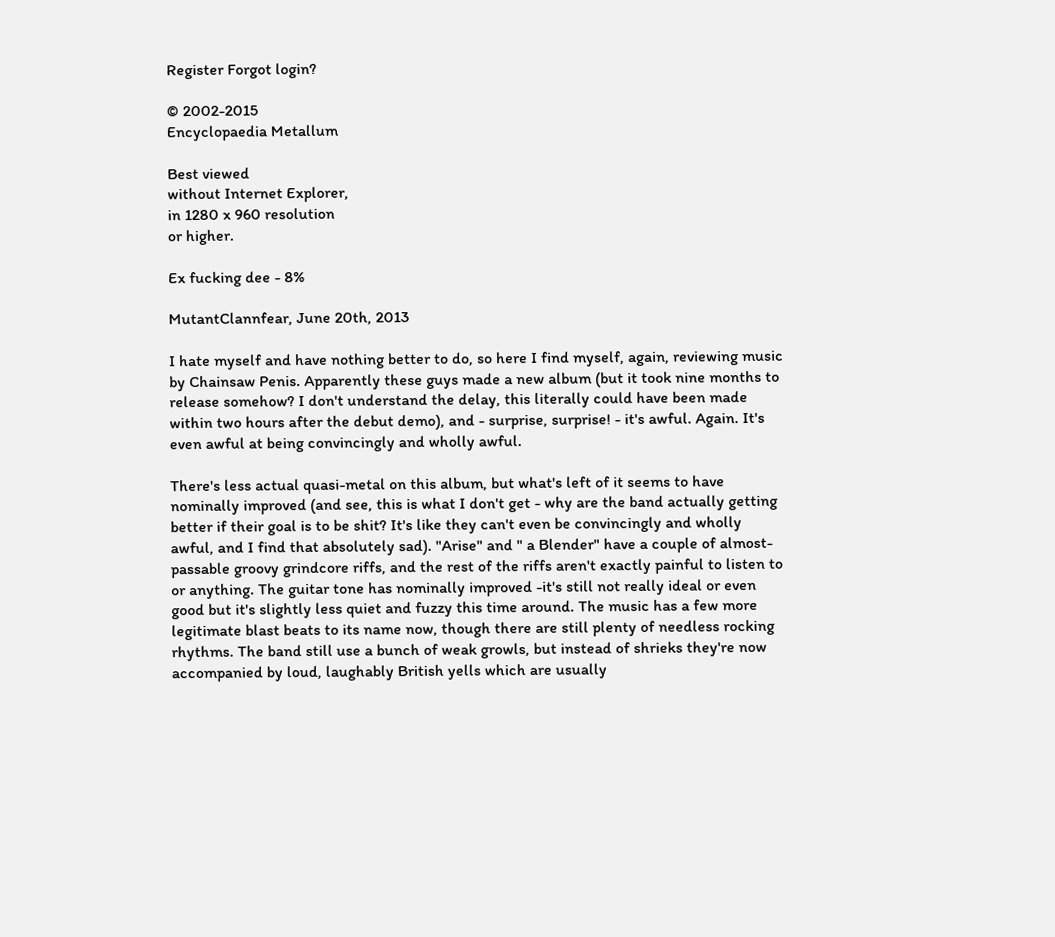Register Forgot login?

© 2002-2015
Encyclopaedia Metallum

Best viewed
without Internet Explorer,
in 1280 x 960 resolution
or higher.

Ex fucking dee - 8%

MutantClannfear, June 20th, 2013

I hate myself and have nothing better to do, so here I find myself, again, reviewing music by Chainsaw Penis. Apparently these guys made a new album (but it took nine months to release somehow? I don't understand the delay, this literally could have been made within two hours after the debut demo), and - surprise, surprise! - it's awful. Again. It's even awful at being convincingly and wholly awful.

There's less actual quasi-metal on this album, but what's left of it seems to have nominally improved (and see, this is what I don't get - why are the band actually getting better if their goal is to be shit? It's like they can't even be convincingly and wholly awful, and I find that absolutely sad). "Arise" and " a Blender" have a couple of almost-passable groovy grindcore riffs, and the rest of the riffs aren't exactly painful to listen to or anything. The guitar tone has nominally improved -it's still not really ideal or even good but it's slightly less quiet and fuzzy this time around. The music has a few more legitimate blast beats to its name now, though there are still plenty of needless rocking rhythms. The band still use a bunch of weak growls, but instead of shrieks they're now accompanied by loud, laughably British yells which are usually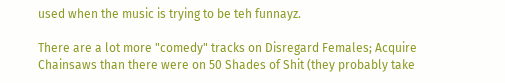used when the music is trying to be teh funnayz.

There are a lot more "comedy" tracks on Disregard Females; Acquire Chainsaws than there were on 50 Shades of Shit (they probably take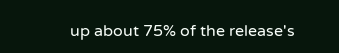up about 75% of the release's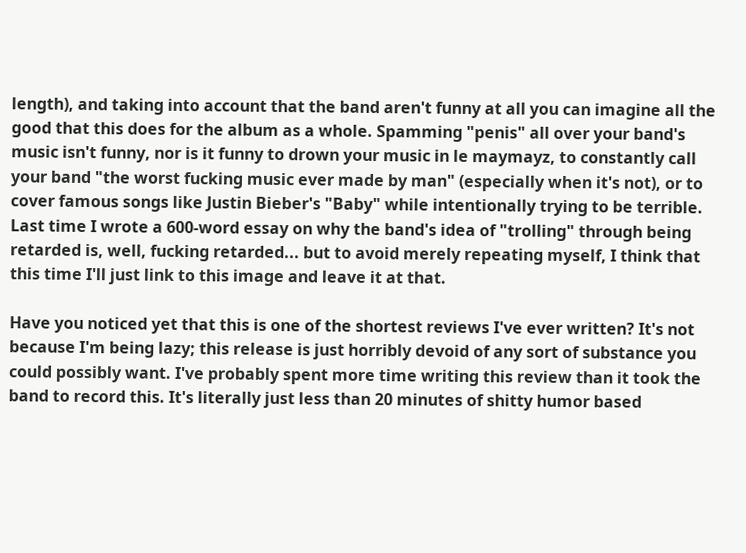length), and taking into account that the band aren't funny at all you can imagine all the good that this does for the album as a whole. Spamming "penis" all over your band's music isn't funny, nor is it funny to drown your music in le maymayz, to constantly call your band "the worst fucking music ever made by man" (especially when it's not), or to cover famous songs like Justin Bieber's "Baby" while intentionally trying to be terrible. Last time I wrote a 600-word essay on why the band's idea of "trolling" through being retarded is, well, fucking retarded... but to avoid merely repeating myself, I think that this time I'll just link to this image and leave it at that.

Have you noticed yet that this is one of the shortest reviews I've ever written? It's not because I'm being lazy; this release is just horribly devoid of any sort of substance you could possibly want. I've probably spent more time writing this review than it took the band to record this. It's literally just less than 20 minutes of shitty humor based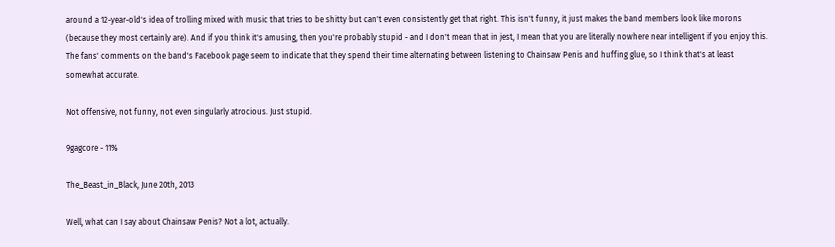around a 12-year-old's idea of trolling mixed with music that tries to be shitty but can't even consistently get that right. This isn't funny, it just makes the band members look like morons (because they most certainly are). And if you think it's amusing, then you're probably stupid - and I don't mean that in jest, I mean that you are literally nowhere near intelligent if you enjoy this. The fans' comments on the band's Facebook page seem to indicate that they spend their time alternating between listening to Chainsaw Penis and huffing glue, so I think that's at least somewhat accurate.

Not offensive, not funny, not even singularly atrocious. Just stupid.

9gagcore - 11%

The_Beast_in_Black, June 20th, 2013

Well, what can I say about Chainsaw Penis? Not a lot, actually.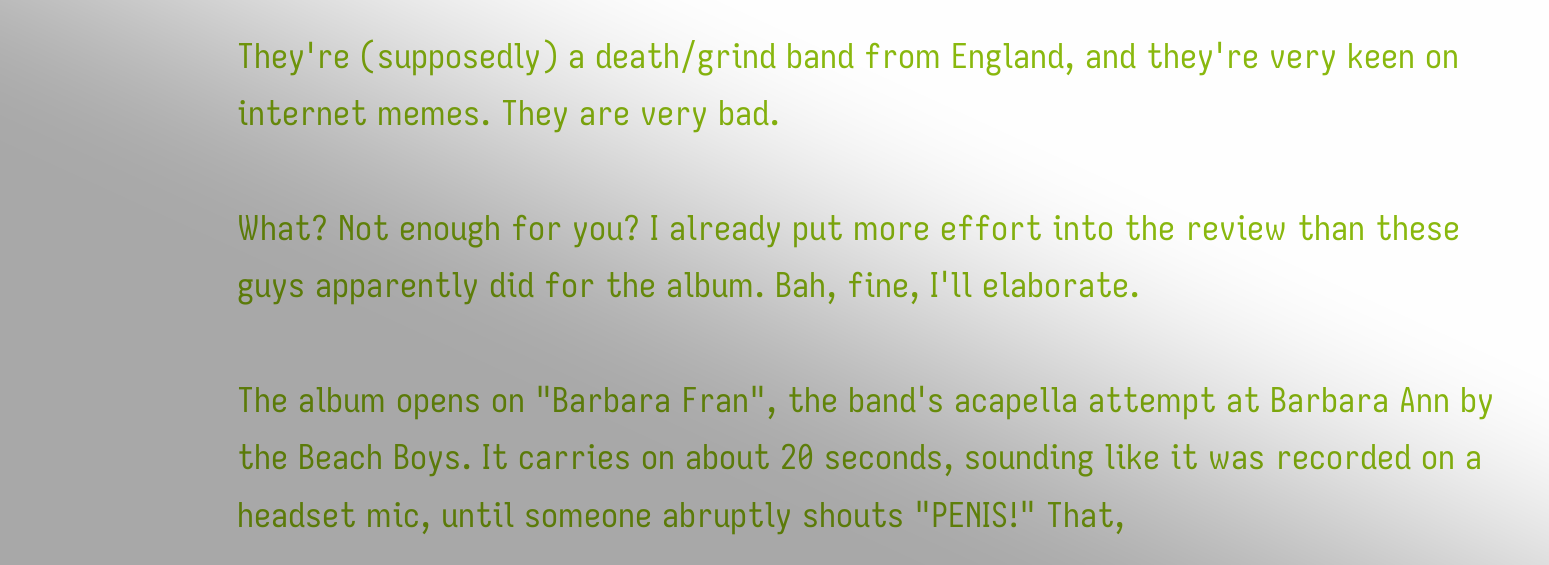They're (supposedly) a death/grind band from England, and they're very keen on internet memes. They are very bad.

What? Not enough for you? I already put more effort into the review than these guys apparently did for the album. Bah, fine, I'll elaborate.

The album opens on "Barbara Fran", the band's acapella attempt at Barbara Ann by the Beach Boys. It carries on about 20 seconds, sounding like it was recorded on a headset mic, until someone abruptly shouts "PENIS!" That,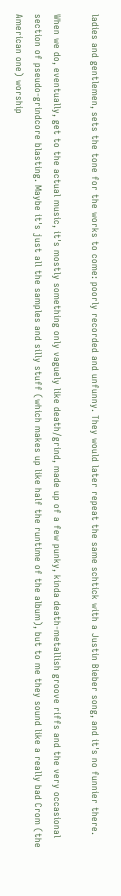ladies and gentlemen, sets the tone for the works to come: poorly recorded and unfunny. They would later repeat the same schtick with a Justin Bieber song, and it's no funnier there.

When we do, eventually, get to the actual music, it's mostly something only vaguely like death/grind, made up of a few punky, kinda death-metallish groove riffs and the very occasional section of pseudo-grindcore blasting. Maybe it's just all the samples and silly stuff (which makes up like half the runtime of the album), but to me they sound like a really bad Crom (the American one) worship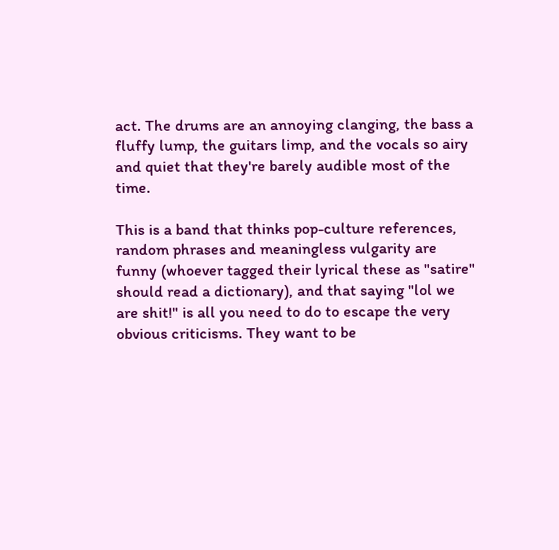act. The drums are an annoying clanging, the bass a fluffy lump, the guitars limp, and the vocals so airy and quiet that they're barely audible most of the time.

This is a band that thinks pop-culture references, random phrases and meaningless vulgarity are funny (whoever tagged their lyrical these as "satire" should read a dictionary), and that saying "lol we are shit!" is all you need to do to escape the very obvious criticisms. They want to be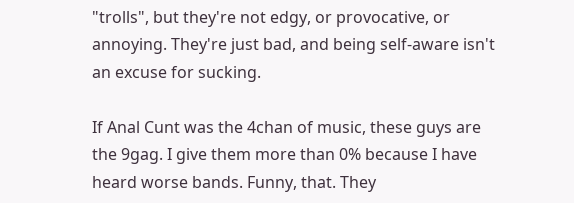"trolls", but they're not edgy, or provocative, or annoying. They're just bad, and being self-aware isn't an excuse for sucking.

If Anal Cunt was the 4chan of music, these guys are the 9gag. I give them more than 0% because I have heard worse bands. Funny, that. They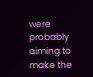were probably aiming to make the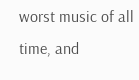worst music of all time, and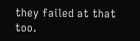they failed at that too.